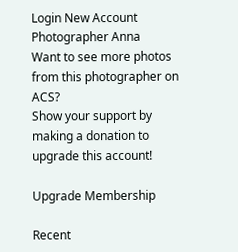Login New Account
Photographer Anna
Want to see more photos from this photographer on ACS?
Show your support by making a donation to upgrade this account!

Upgrade Membership

Recent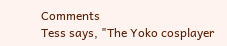Comments
Tess says, "The Yoko cosplayer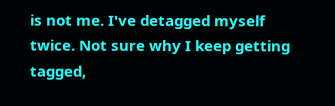is not me. I've detagged myself twice. Not sure why I keep getting tagged,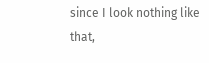since I look nothing like that,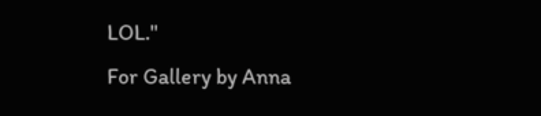LOL."
For Gallery by Anna